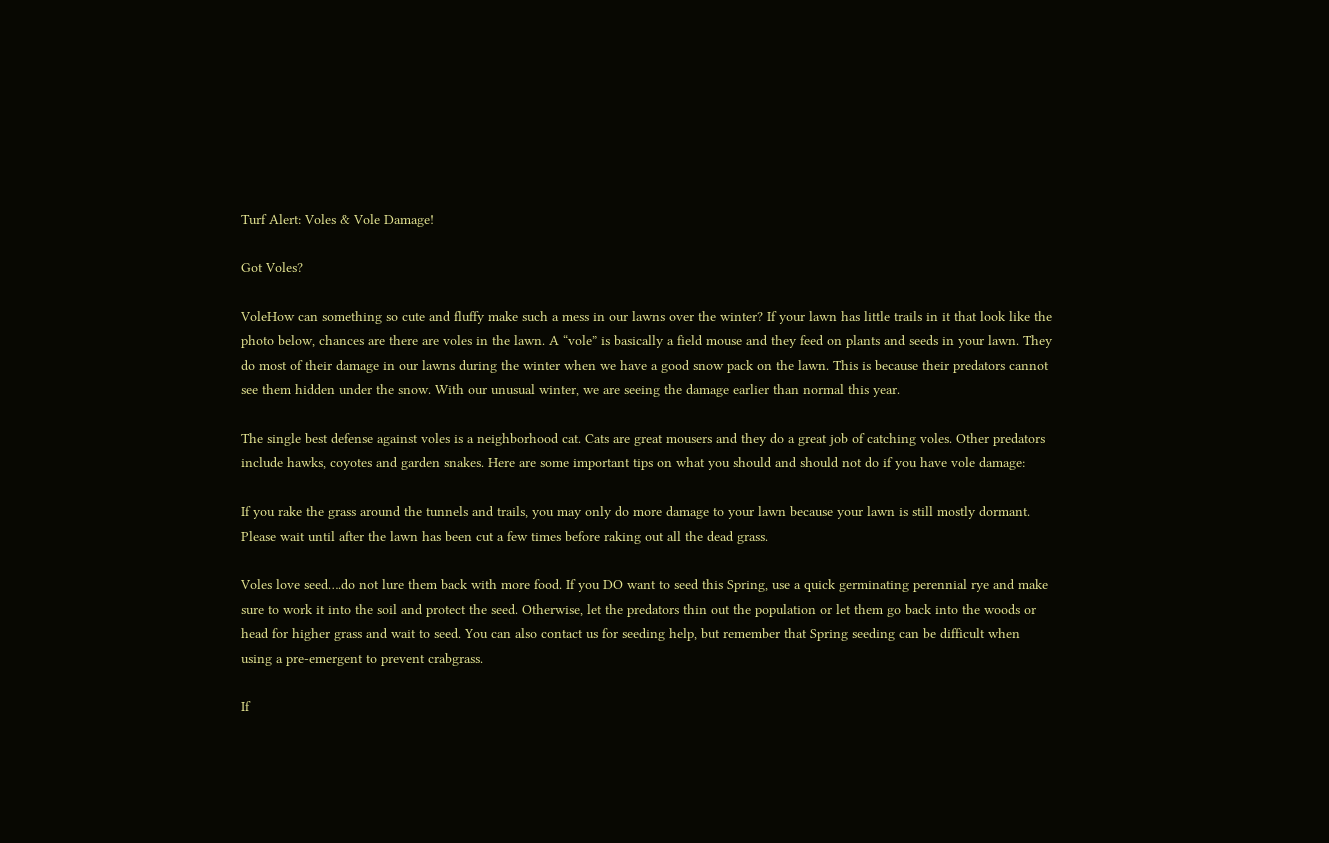Turf Alert: Voles & Vole Damage!

Got Voles?

VoleHow can something so cute and fluffy make such a mess in our lawns over the winter? If your lawn has little trails in it that look like the photo below, chances are there are voles in the lawn. A “vole” is basically a field mouse and they feed on plants and seeds in your lawn. They do most of their damage in our lawns during the winter when we have a good snow pack on the lawn. This is because their predators cannot see them hidden under the snow. With our unusual winter, we are seeing the damage earlier than normal this year.

The single best defense against voles is a neighborhood cat. Cats are great mousers and they do a great job of catching voles. Other predators include hawks, coyotes and garden snakes. Here are some important tips on what you should and should not do if you have vole damage:

If you rake the grass around the tunnels and trails, you may only do more damage to your lawn because your lawn is still mostly dormant. Please wait until after the lawn has been cut a few times before raking out all the dead grass.

Voles love seed….do not lure them back with more food. If you DO want to seed this Spring, use a quick germinating perennial rye and make sure to work it into the soil and protect the seed. Otherwise, let the predators thin out the population or let them go back into the woods or head for higher grass and wait to seed. You can also contact us for seeding help, but remember that Spring seeding can be difficult when using a pre-emergent to prevent crabgrass.

If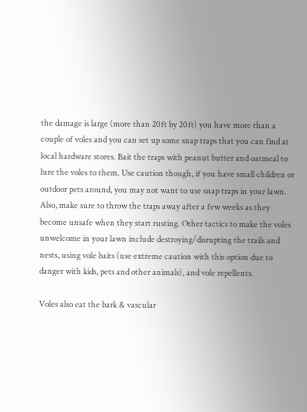the damage is large (more than 20ft by 20ft) you have more than a couple of voles and you can set up some snap traps that you can find at local hardware stores. Bait the traps with peanut butter and oatmeal to lure the voles to them. Use caution though, if you have small children or outdoor pets around, you may not want to use snap traps in your lawn. Also, make sure to throw the traps away after a few weeks as they become unsafe when they start rusting. Other tactics to make the voles unwelcome in your lawn include destroying/disrupting the trails and nests, using vole baits (use extreme caution with this option due to danger with kids, pets and other animals), and vole repellents.

Voles also eat the bark & vascular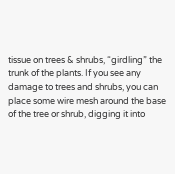tissue on trees & shrubs, “girdling” the trunk of the plants. If you see any damage to trees and shrubs, you can place some wire mesh around the base of the tree or shrub, digging it into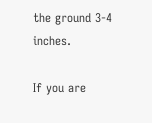the ground 3-4 inches.

If you are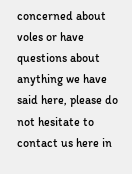concerned about voles or have questions about anything we have said here, please do not hesitate to contact us here in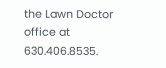the Lawn Doctor office at 630.406.8535.